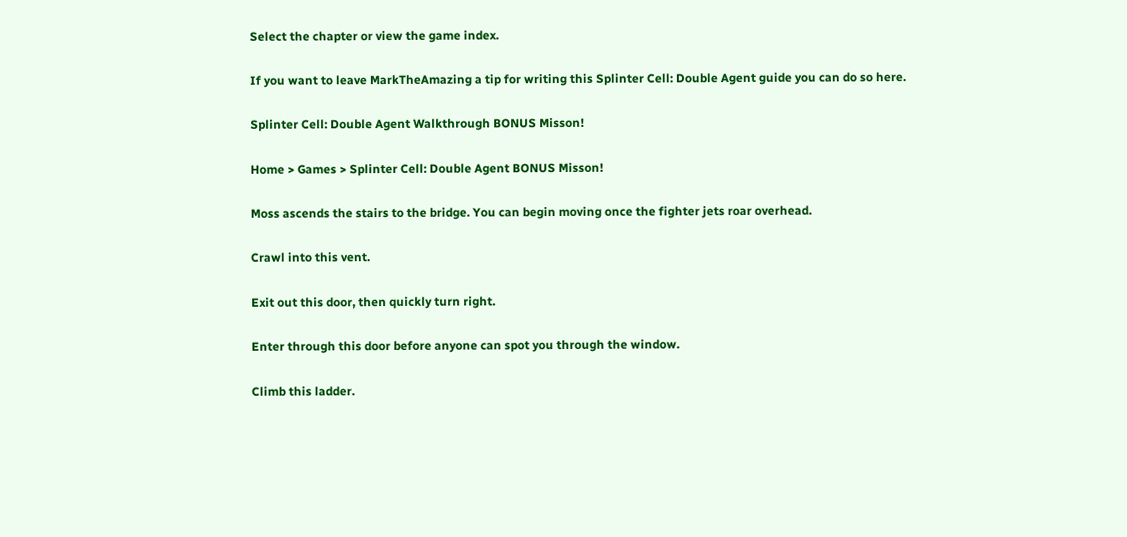Select the chapter or view the game index.

If you want to leave MarkTheAmazing a tip for writing this Splinter Cell: Double Agent guide you can do so here.

Splinter Cell: Double Agent Walkthrough BONUS Misson!

Home > Games > Splinter Cell: Double Agent BONUS Misson!

Moss ascends the stairs to the bridge. You can begin moving once the fighter jets roar overhead.

Crawl into this vent.

Exit out this door, then quickly turn right.

Enter through this door before anyone can spot you through the window.

Climb this ladder.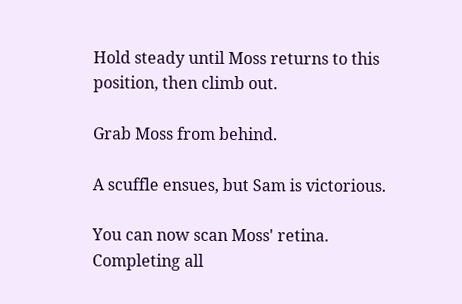Hold steady until Moss returns to this position, then climb out.

Grab Moss from behind.

A scuffle ensues, but Sam is victorious.

You can now scan Moss' retina. Completing all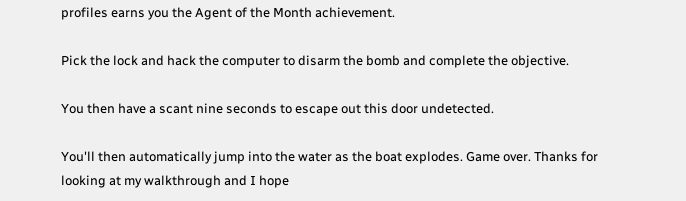profiles earns you the Agent of the Month achievement.

Pick the lock and hack the computer to disarm the bomb and complete the objective.

You then have a scant nine seconds to escape out this door undetected.

You'll then automatically jump into the water as the boat explodes. Game over. Thanks for looking at my walkthrough and I hope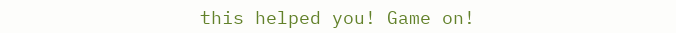this helped you! Game on!